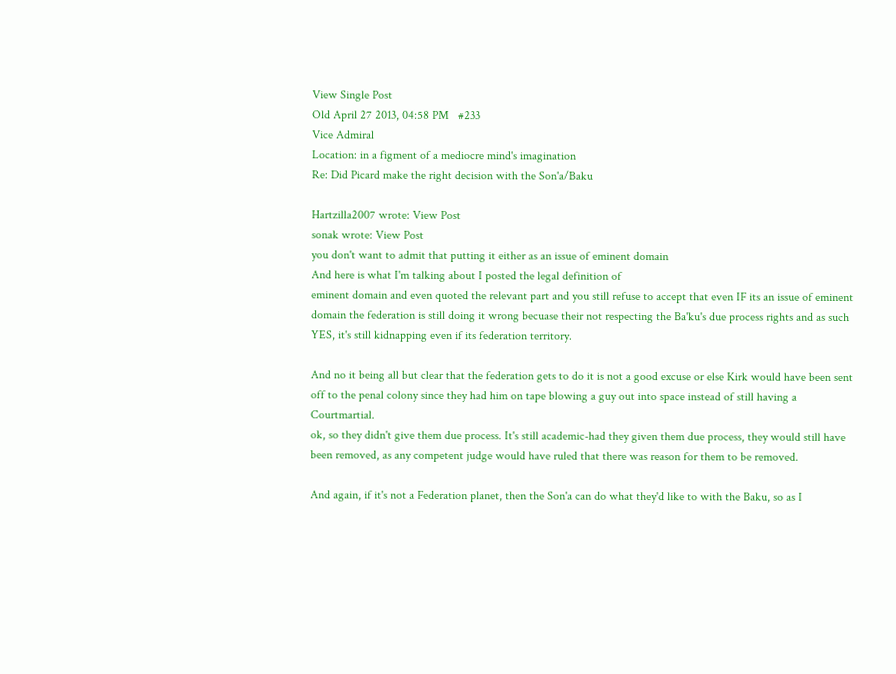View Single Post
Old April 27 2013, 04:58 PM   #233
Vice Admiral
Location: in a figment of a mediocre mind's imagination
Re: Did Picard make the right decision with the Son'a/Baku

Hartzilla2007 wrote: View Post
sonak wrote: View Post
you don't want to admit that putting it either as an issue of eminent domain
And here is what I'm talking about I posted the legal definition of
eminent domain and even quoted the relevant part and you still refuse to accept that even IF its an issue of eminent domain the federation is still doing it wrong becuase their not respecting the Ba'ku's due process rights and as such YES, it's still kidnapping even if its federation territory.

And no it being all but clear that the federation gets to do it is not a good excuse or else Kirk would have been sent off to the penal colony since they had him on tape blowing a guy out into space instead of still having a Courtmartial.
ok, so they didn't give them due process. It's still academic-had they given them due process, they would still have been removed, as any competent judge would have ruled that there was reason for them to be removed.

And again, if it's not a Federation planet, then the Son'a can do what they'd like to with the Baku, so as I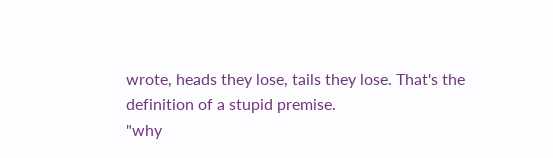wrote, heads they lose, tails they lose. That's the definition of a stupid premise.
"why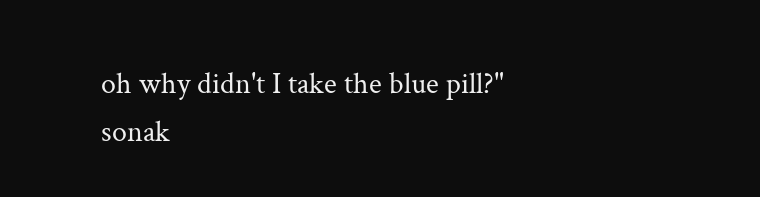oh why didn't I take the blue pill?"
sonak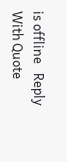is offline   Reply With Quote